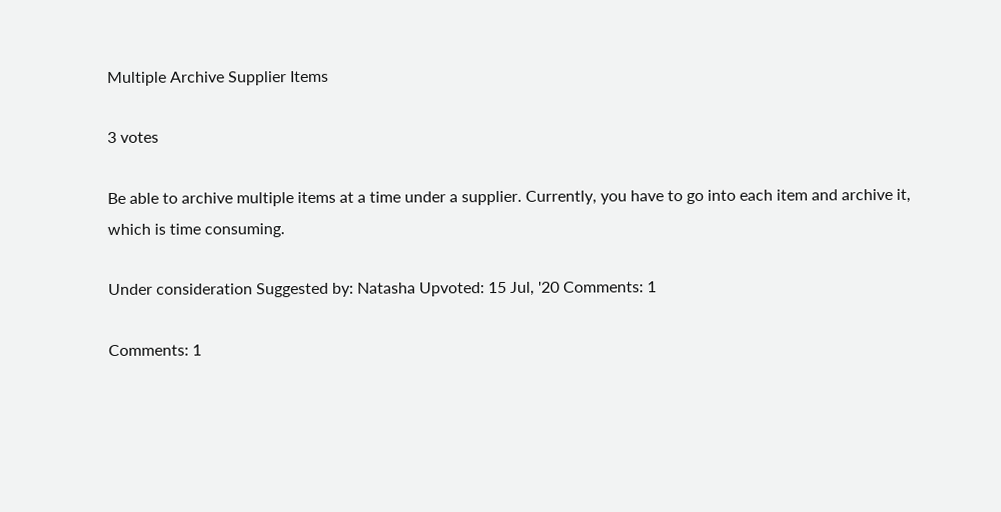Multiple Archive Supplier Items

3 votes

Be able to archive multiple items at a time under a supplier. Currently, you have to go into each item and archive it, which is time consuming.

Under consideration Suggested by: Natasha Upvoted: 15 Jul, '20 Comments: 1

Comments: 1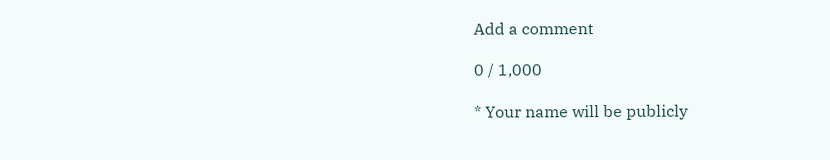Add a comment

0 / 1,000

* Your name will be publicly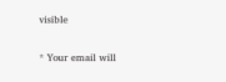visible

* Your email will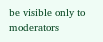be visible only to moderators